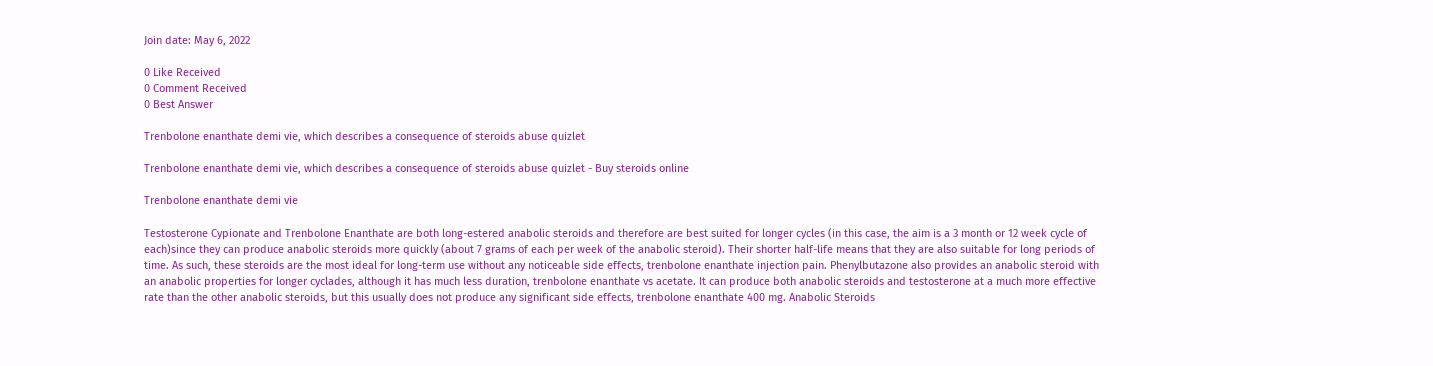Join date: May 6, 2022

0 Like Received
0 Comment Received
0 Best Answer

Trenbolone enanthate demi vie, which describes a consequence of steroids abuse quizlet

Trenbolone enanthate demi vie, which describes a consequence of steroids abuse quizlet - Buy steroids online

Trenbolone enanthate demi vie

Testosterone Cypionate and Trenbolone Enanthate are both long-estered anabolic steroids and therefore are best suited for longer cycles (in this case, the aim is a 3 month or 12 week cycle of each)since they can produce anabolic steroids more quickly (about 7 grams of each per week of the anabolic steroid). Their shorter half-life means that they are also suitable for long periods of time. As such, these steroids are the most ideal for long-term use without any noticeable side effects, trenbolone enanthate injection pain. Phenylbutazone also provides an anabolic steroid with an anabolic properties for longer cyclades, although it has much less duration, trenbolone enanthate vs acetate. It can produce both anabolic steroids and testosterone at a much more effective rate than the other anabolic steroids, but this usually does not produce any significant side effects, trenbolone enanthate 400 mg. Anabolic Steroids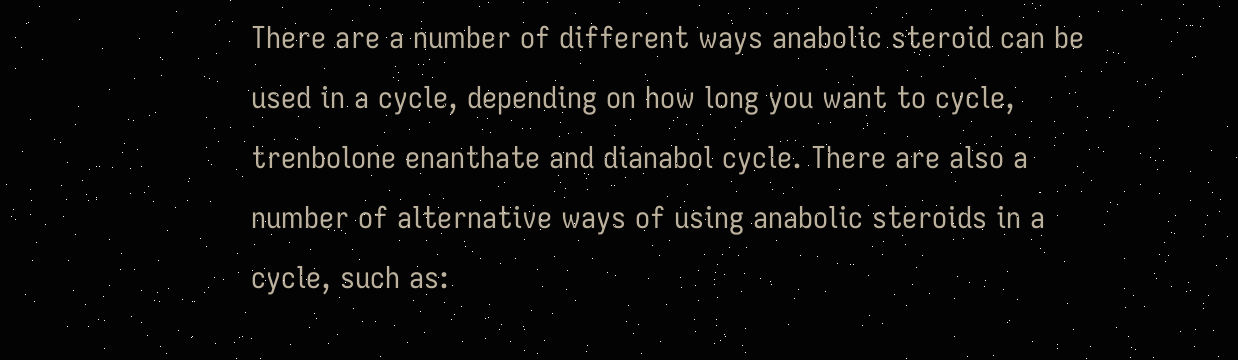There are a number of different ways anabolic steroid can be used in a cycle, depending on how long you want to cycle, trenbolone enanthate and dianabol cycle. There are also a number of alternative ways of using anabolic steroids in a cycle, such as: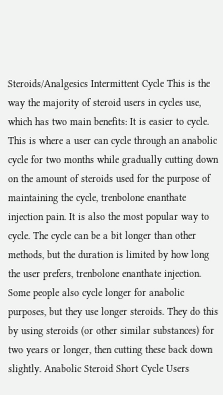Steroids/Analgesics Intermittent Cycle This is the way the majority of steroid users in cycles use, which has two main benefits: It is easier to cycle. This is where a user can cycle through an anabolic cycle for two months while gradually cutting down on the amount of steroids used for the purpose of maintaining the cycle, trenbolone enanthate injection pain. It is also the most popular way to cycle. The cycle can be a bit longer than other methods, but the duration is limited by how long the user prefers, trenbolone enanthate injection. Some people also cycle longer for anabolic purposes, but they use longer steroids. They do this by using steroids (or other similar substances) for two years or longer, then cutting these back down slightly. Anabolic Steroid Short Cycle Users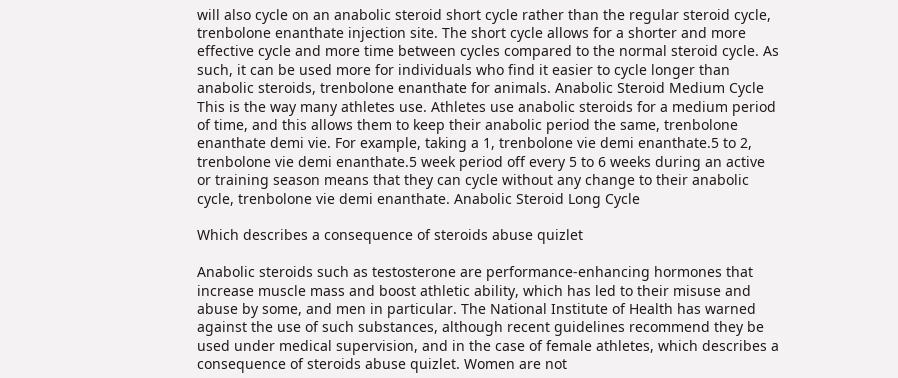will also cycle on an anabolic steroid short cycle rather than the regular steroid cycle, trenbolone enanthate injection site. The short cycle allows for a shorter and more effective cycle and more time between cycles compared to the normal steroid cycle. As such, it can be used more for individuals who find it easier to cycle longer than anabolic steroids, trenbolone enanthate for animals. Anabolic Steroid Medium Cycle This is the way many athletes use. Athletes use anabolic steroids for a medium period of time, and this allows them to keep their anabolic period the same, trenbolone enanthate demi vie. For example, taking a 1, trenbolone vie demi enanthate.5 to 2, trenbolone vie demi enanthate.5 week period off every 5 to 6 weeks during an active or training season means that they can cycle without any change to their anabolic cycle, trenbolone vie demi enanthate. Anabolic Steroid Long Cycle

Which describes a consequence of steroids abuse quizlet

Anabolic steroids such as testosterone are performance-enhancing hormones that increase muscle mass and boost athletic ability, which has led to their misuse and abuse by some, and men in particular. The National Institute of Health has warned against the use of such substances, although recent guidelines recommend they be used under medical supervision, and in the case of female athletes, which describes a consequence of steroids abuse quizlet. Women are not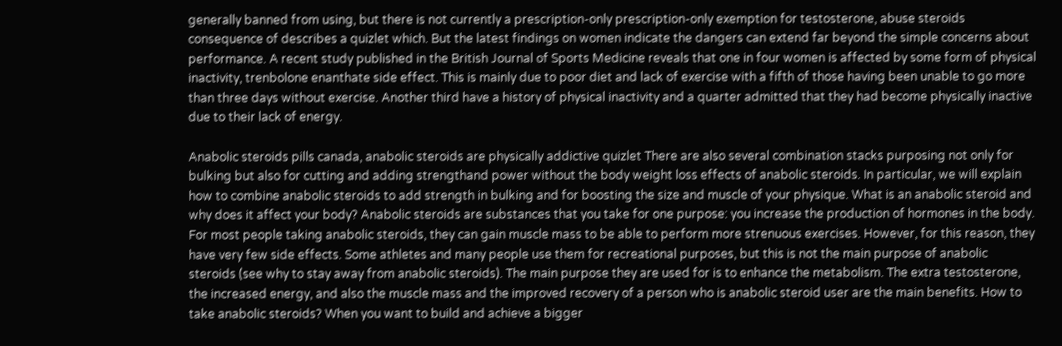generally banned from using, but there is not currently a prescription-only prescription-only exemption for testosterone, abuse steroids consequence of describes a quizlet which. But the latest findings on women indicate the dangers can extend far beyond the simple concerns about performance. A recent study published in the British Journal of Sports Medicine reveals that one in four women is affected by some form of physical inactivity, trenbolone enanthate side effect. This is mainly due to poor diet and lack of exercise with a fifth of those having been unable to go more than three days without exercise. Another third have a history of physical inactivity and a quarter admitted that they had become physically inactive due to their lack of energy.

Anabolic steroids pills canada, anabolic steroids are physically addictive quizlet There are also several combination stacks purposing not only for bulking but also for cutting and adding strengthand power without the body weight loss effects of anabolic steroids. In particular, we will explain how to combine anabolic steroids to add strength in bulking and for boosting the size and muscle of your physique. What is an anabolic steroid and why does it affect your body? Anabolic steroids are substances that you take for one purpose: you increase the production of hormones in the body. For most people taking anabolic steroids, they can gain muscle mass to be able to perform more strenuous exercises. However, for this reason, they have very few side effects. Some athletes and many people use them for recreational purposes, but this is not the main purpose of anabolic steroids (see why to stay away from anabolic steroids). The main purpose they are used for is to enhance the metabolism. The extra testosterone, the increased energy, and also the muscle mass and the improved recovery of a person who is anabolic steroid user are the main benefits. How to take anabolic steroids? When you want to build and achieve a bigger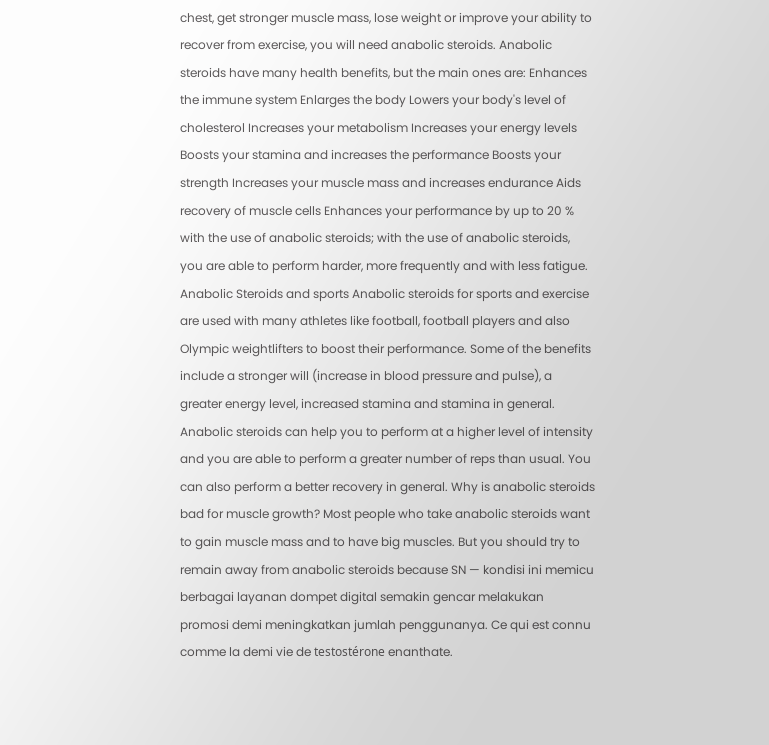chest, get stronger muscle mass, lose weight or improve your ability to recover from exercise, you will need anabolic steroids. Anabolic steroids have many health benefits, but the main ones are: Enhances the immune system Enlarges the body Lowers your body's level of cholesterol Increases your metabolism Increases your energy levels Boosts your stamina and increases the performance Boosts your strength Increases your muscle mass and increases endurance Aids recovery of muscle cells Enhances your performance by up to 20 % with the use of anabolic steroids; with the use of anabolic steroids, you are able to perform harder, more frequently and with less fatigue. Anabolic Steroids and sports Anabolic steroids for sports and exercise are used with many athletes like football, football players and also Olympic weightlifters to boost their performance. Some of the benefits include a stronger will (increase in blood pressure and pulse), a greater energy level, increased stamina and stamina in general. Anabolic steroids can help you to perform at a higher level of intensity and you are able to perform a greater number of reps than usual. You can also perform a better recovery in general. Why is anabolic steroids bad for muscle growth? Most people who take anabolic steroids want to gain muscle mass and to have big muscles. But you should try to remain away from anabolic steroids because SN — kondisi ini memicu berbagai layanan dompet digital semakin gencar melakukan promosi demi meningkatkan jumlah penggunanya. Ce qui est connu comme la demi vie de testostérone enanthate.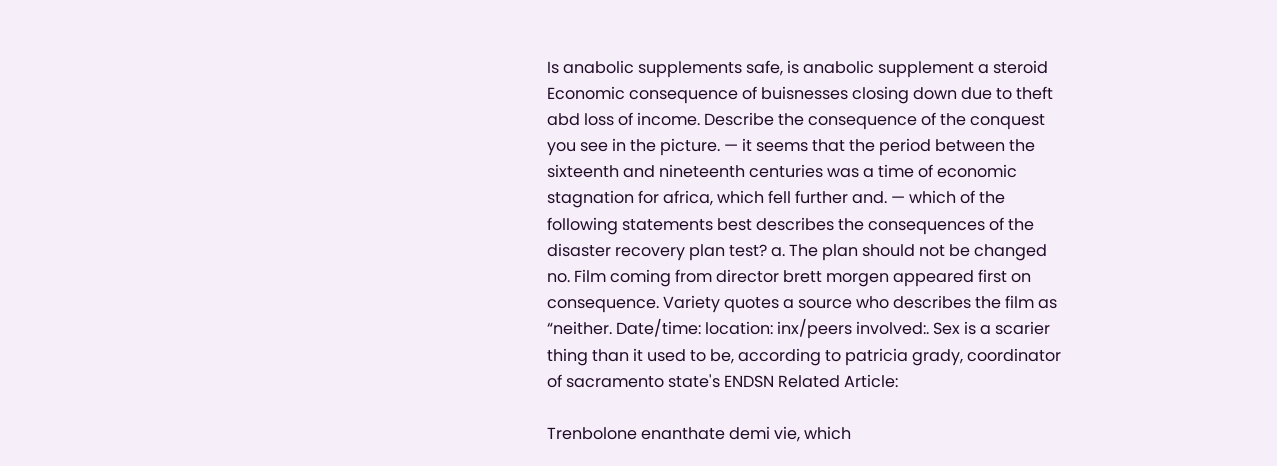Is anabolic supplements safe, is anabolic supplement a steroid Economic consequence of buisnesses closing down due to theft abd loss of income. Describe the consequence of the conquest you see in the picture. — it seems that the period between the sixteenth and nineteenth centuries was a time of economic stagnation for africa, which fell further and. — which of the following statements best describes the consequences of the disaster recovery plan test? a. The plan should not be changed no. Film coming from director brett morgen appeared first on consequence. Variety quotes a source who describes the film as “neither. Date/time: location: inx/peers involved:. Sex is a scarier thing than it used to be, according to patricia grady, coordinator of sacramento state's ENDSN Related Article:

Trenbolone enanthate demi vie, which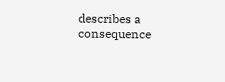describes a consequence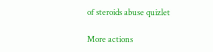of steroids abuse quizlet

More actions